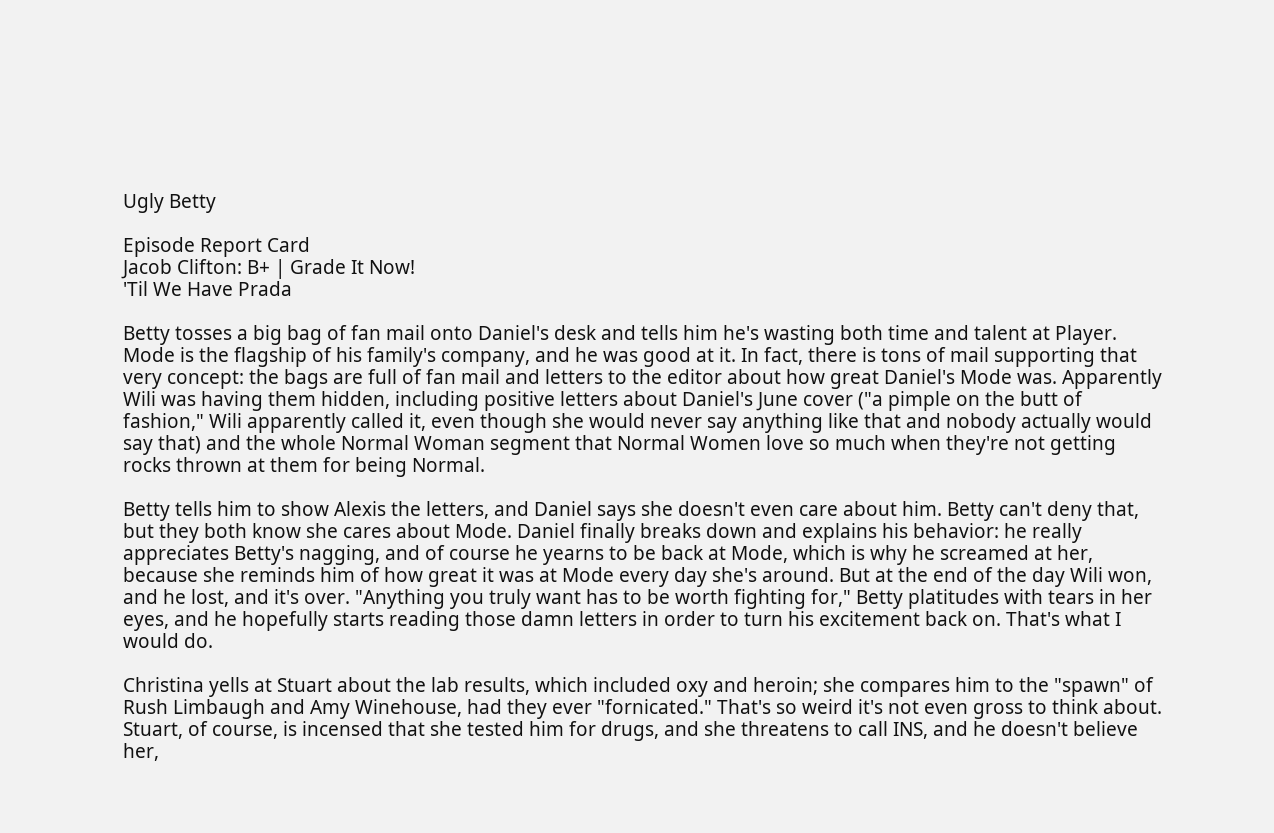Ugly Betty

Episode Report Card
Jacob Clifton: B+ | Grade It Now!
'Til We Have Prada

Betty tosses a big bag of fan mail onto Daniel's desk and tells him he's wasting both time and talent at Player. Mode is the flagship of his family's company, and he was good at it. In fact, there is tons of mail supporting that very concept: the bags are full of fan mail and letters to the editor about how great Daniel's Mode was. Apparently Wili was having them hidden, including positive letters about Daniel's June cover ("a pimple on the butt of fashion," Wili apparently called it, even though she would never say anything like that and nobody actually would say that) and the whole Normal Woman segment that Normal Women love so much when they're not getting rocks thrown at them for being Normal.

Betty tells him to show Alexis the letters, and Daniel says she doesn't even care about him. Betty can't deny that, but they both know she cares about Mode. Daniel finally breaks down and explains his behavior: he really appreciates Betty's nagging, and of course he yearns to be back at Mode, which is why he screamed at her, because she reminds him of how great it was at Mode every day she's around. But at the end of the day Wili won, and he lost, and it's over. "Anything you truly want has to be worth fighting for," Betty platitudes with tears in her eyes, and he hopefully starts reading those damn letters in order to turn his excitement back on. That's what I would do.

Christina yells at Stuart about the lab results, which included oxy and heroin; she compares him to the "spawn" of Rush Limbaugh and Amy Winehouse, had they ever "fornicated." That's so weird it's not even gross to think about. Stuart, of course, is incensed that she tested him for drugs, and she threatens to call INS, and he doesn't believe her,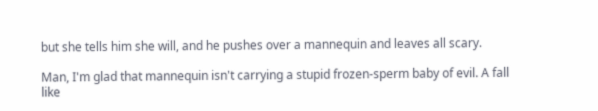but she tells him she will, and he pushes over a mannequin and leaves all scary.

Man, I'm glad that mannequin isn't carrying a stupid frozen-sperm baby of evil. A fall like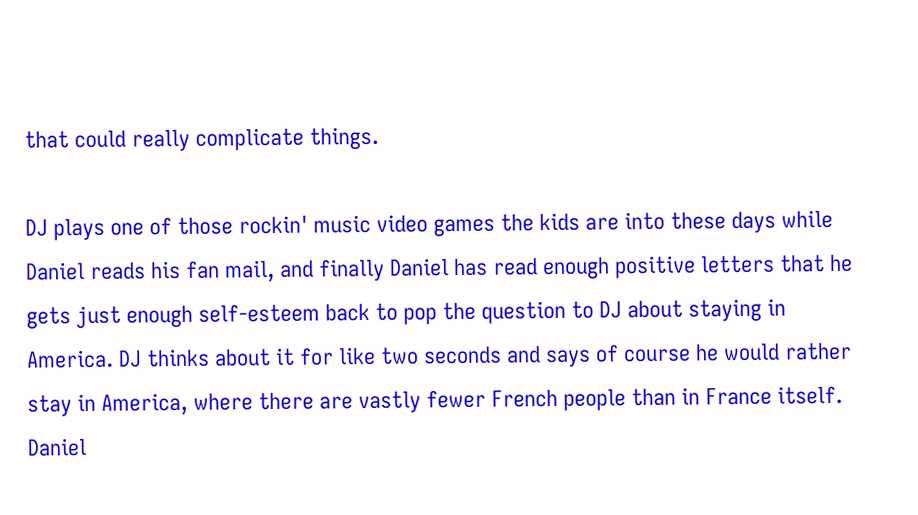that could really complicate things.

DJ plays one of those rockin' music video games the kids are into these days while Daniel reads his fan mail, and finally Daniel has read enough positive letters that he gets just enough self-esteem back to pop the question to DJ about staying in America. DJ thinks about it for like two seconds and says of course he would rather stay in America, where there are vastly fewer French people than in France itself. Daniel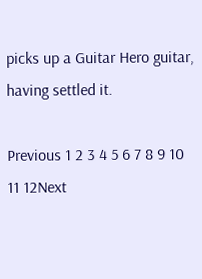picks up a Guitar Hero guitar, having settled it.

Previous 1 2 3 4 5 6 7 8 9 10 11 12Next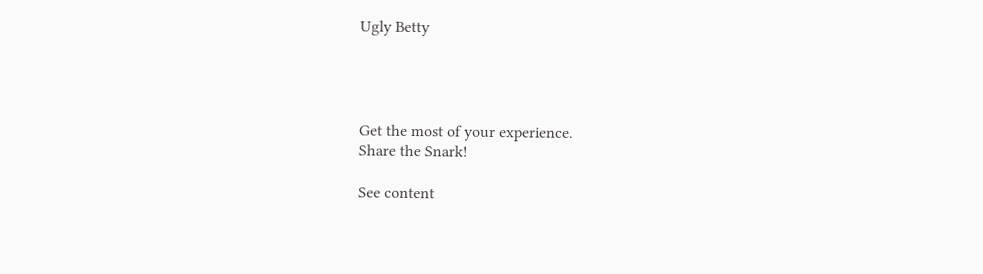Ugly Betty




Get the most of your experience.
Share the Snark!

See content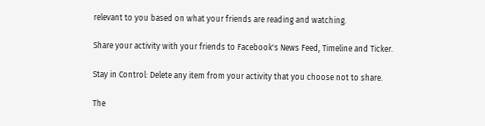relevant to you based on what your friends are reading and watching.

Share your activity with your friends to Facebook's News Feed, Timeline and Ticker.

Stay in Control: Delete any item from your activity that you choose not to share.

The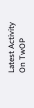Latest Activity On TwOP